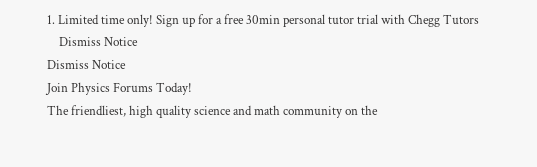1. Limited time only! Sign up for a free 30min personal tutor trial with Chegg Tutors
    Dismiss Notice
Dismiss Notice
Join Physics Forums Today!
The friendliest, high quality science and math community on the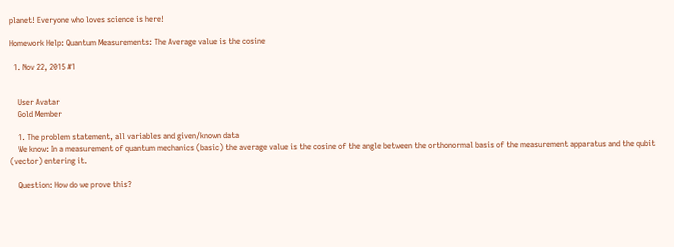planet! Everyone who loves science is here!

Homework Help: Quantum Measurements: The Average value is the cosine

  1. Nov 22, 2015 #1


    User Avatar
    Gold Member

    1. The problem statement, all variables and given/known data
    We know: In a measurement of quantum mechanics (basic) the average value is the cosine of the angle between the orthonormal basis of the measurement apparatus and the qubit (vector) entering it.

    Question: How do we prove this?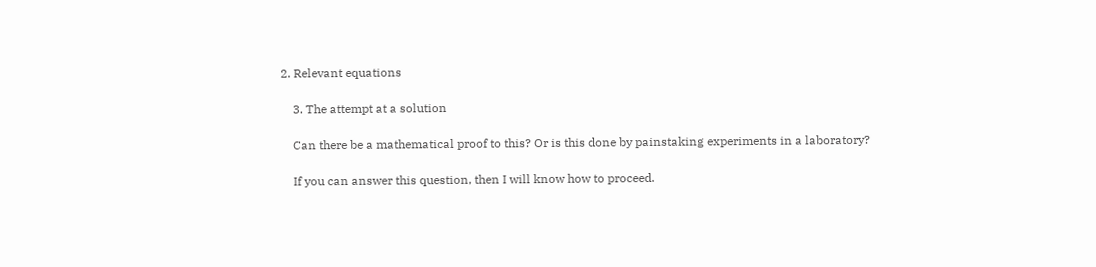2. Relevant equations

    3. The attempt at a solution

    Can there be a mathematical proof to this? Or is this done by painstaking experiments in a laboratory?

    If you can answer this question, then I will know how to proceed.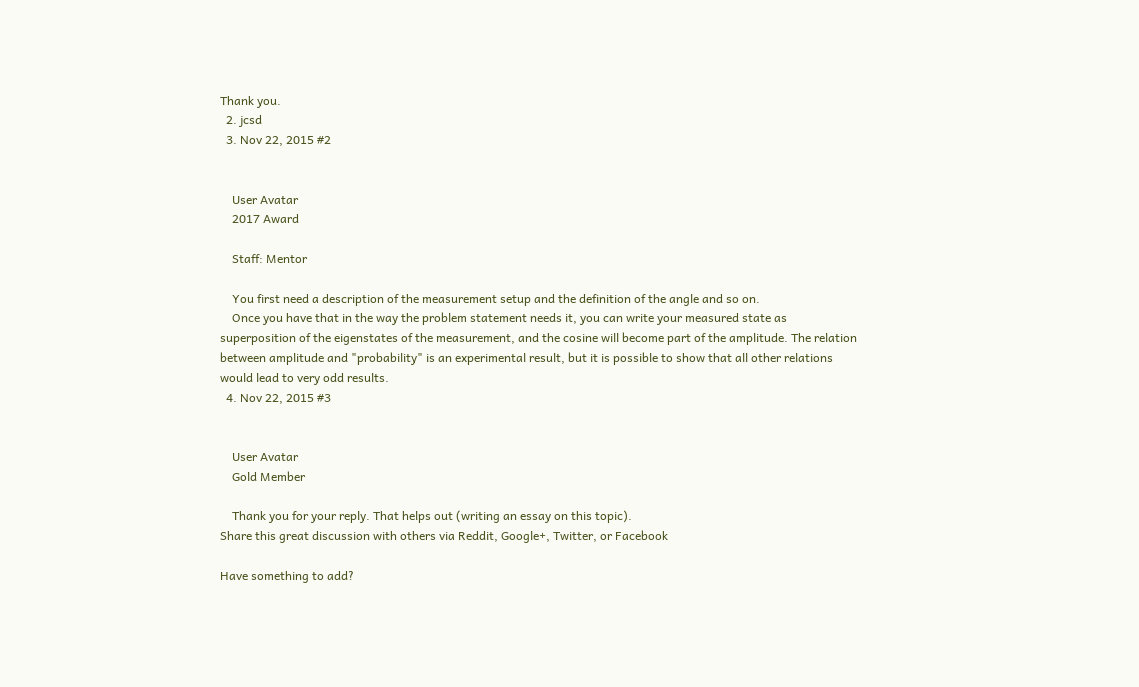Thank you.
  2. jcsd
  3. Nov 22, 2015 #2


    User Avatar
    2017 Award

    Staff: Mentor

    You first need a description of the measurement setup and the definition of the angle and so on.
    Once you have that in the way the problem statement needs it, you can write your measured state as superposition of the eigenstates of the measurement, and the cosine will become part of the amplitude. The relation between amplitude and "probability" is an experimental result, but it is possible to show that all other relations would lead to very odd results.
  4. Nov 22, 2015 #3


    User Avatar
    Gold Member

    Thank you for your reply. That helps out (writing an essay on this topic).
Share this great discussion with others via Reddit, Google+, Twitter, or Facebook

Have something to add?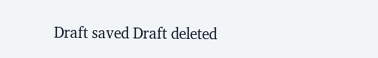Draft saved Draft deleted